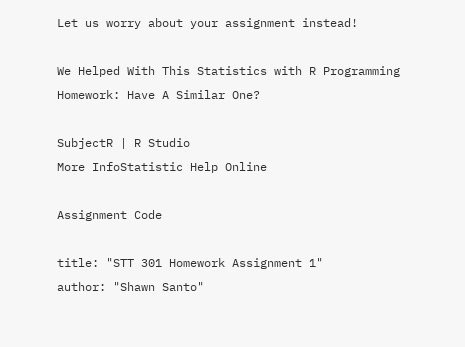Let us worry about your assignment instead!

We Helped With This Statistics with R Programming Homework: Have A Similar One?

SubjectR | R Studio
More InfoStatistic Help Online

Assignment Code

title: "STT 301 Homework Assignment 1"
author: "Shawn Santo"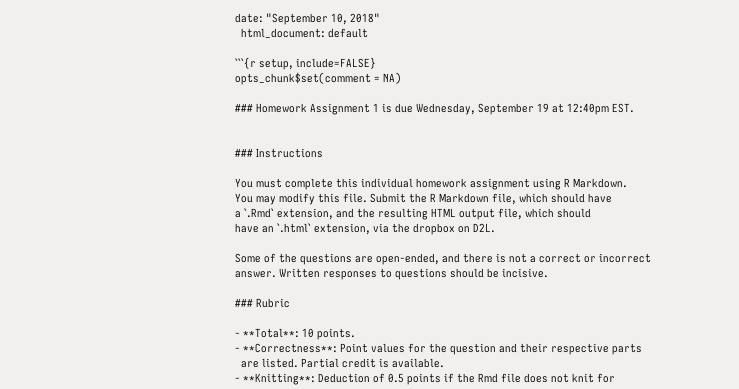date: "September 10, 2018"
  html_document: default

```{r setup, include=FALSE}
opts_chunk$set(comment = NA)

### Homework Assignment 1 is due Wednesday, September 19 at 12:40pm EST.


### Instructions

You must complete this individual homework assignment using R Markdown.
You may modify this file. Submit the R Markdown file, which should have
a `.Rmd` extension, and the resulting HTML output file, which should
have an `.html` extension, via the dropbox on D2L.

Some of the questions are open-ended, and there is not a correct or incorrect
answer. Written responses to questions should be incisive.

### Rubric

- **Total**: 10 points.
- **Correctness**: Point values for the question and their respective parts
  are listed. Partial credit is available.
- **Knitting**: Deduction of 0.5 points if the Rmd file does not knit for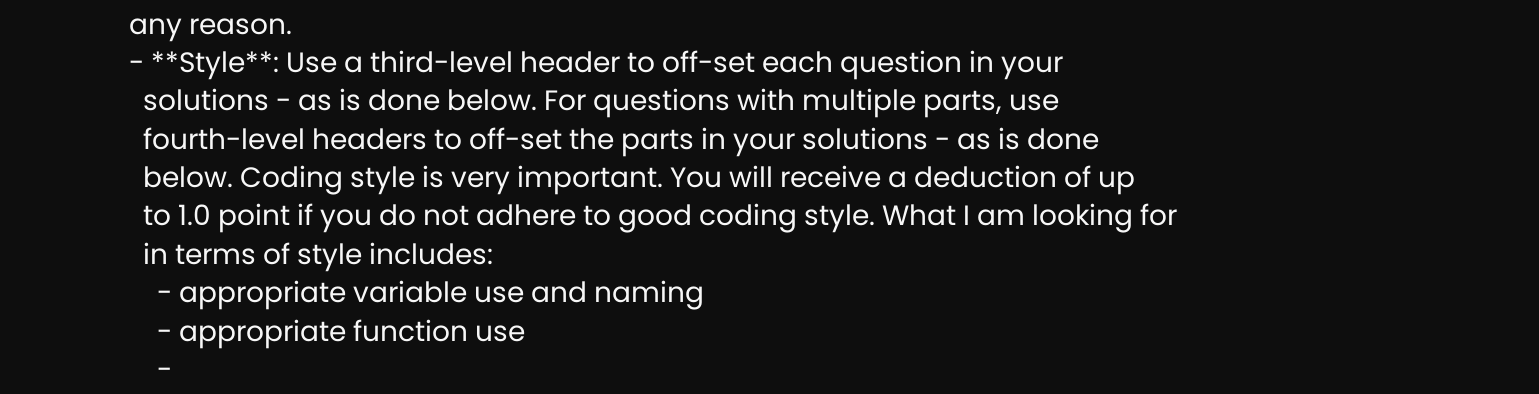any reason.
- **Style**: Use a third-level header to off-set each question in your
  solutions - as is done below. For questions with multiple parts, use
  fourth-level headers to off-set the parts in your solutions - as is done
  below. Coding style is very important. You will receive a deduction of up
  to 1.0 point if you do not adhere to good coding style. What I am looking for
  in terms of style includes:
    - appropriate variable use and naming
    - appropriate function use
    -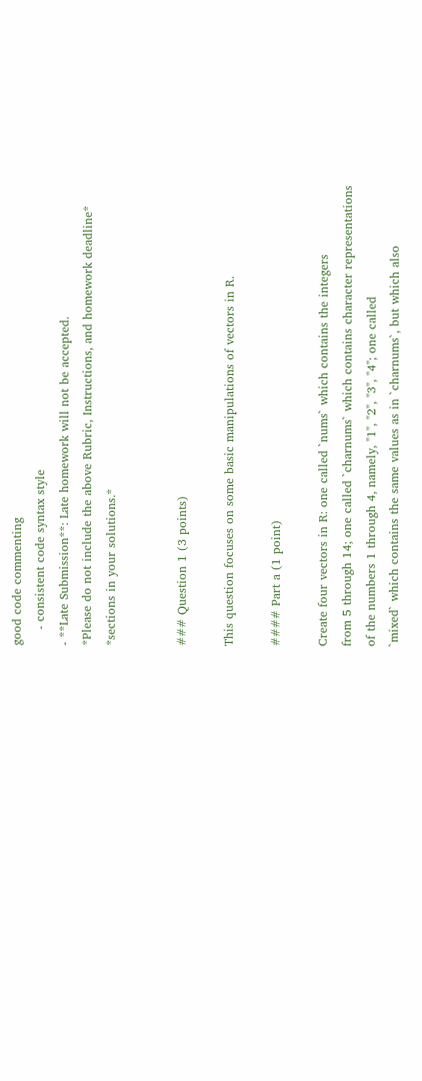good code commenting
    - consistent code syntax style
- **Late Submission**: Late homework will not be accepted.
*Please do not include the above Rubric, Instructions, and homework deadline*
*sections in your solutions.*


### Question 1 (3 points)

This question focuses on some basic manipulations of vectors in R.

#### Part a (1 point)

Create four vectors in R: one called `nums` which contains the integers
from 5 through 14; one called `charnums` which contains character representations
of the numbers 1 through 4, namely, "1", "2", "3", "4"; one called
`mixed` which contains the same values as in `charnums`, but which also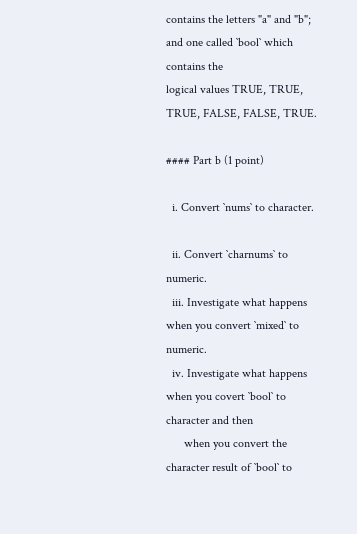contains the letters "a" and "b"; and one called `bool` which contains the
logical values TRUE, TRUE, TRUE, FALSE, FALSE, TRUE.

#### Part b (1 point)

  i. Convert `nums` to character.

  ii. Convert `charnums` to numeric.
  iii. Investigate what happens when you convert `mixed` to numeric.
  iv. Investigate what happens when you covert `bool` to character and then
      when you convert the character result of `bool` to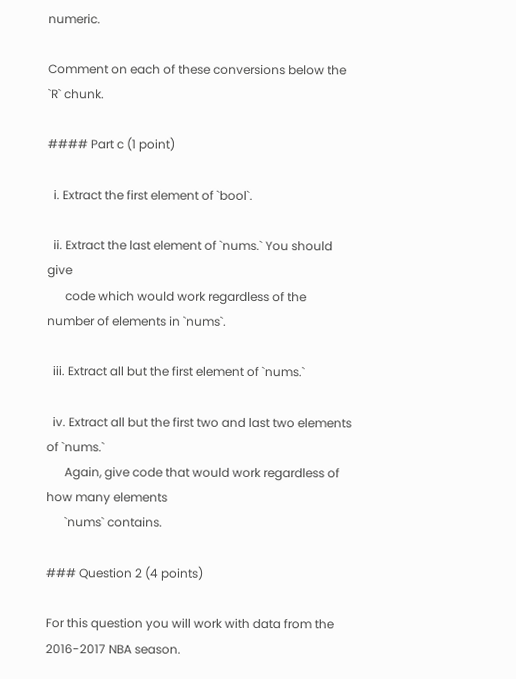numeric.

Comment on each of these conversions below the `R` chunk.

#### Part c (1 point)

  i. Extract the first element of `bool`.

  ii. Extract the last element of `nums.` You should give
      code which would work regardless of the number of elements in `nums`.

  iii. Extract all but the first element of `nums.`

  iv. Extract all but the first two and last two elements of `nums.`
      Again, give code that would work regardless of how many elements
      `nums` contains.

### Question 2 (4 points)

For this question you will work with data from the 2016-2017 NBA season.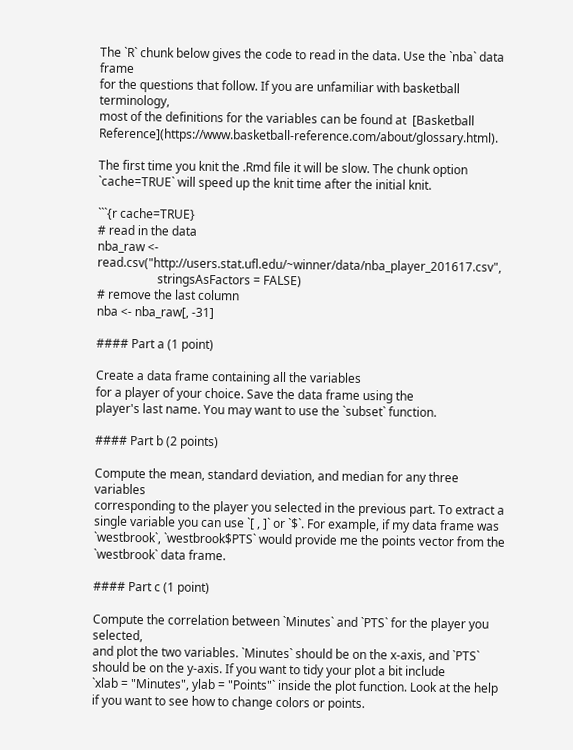The `R` chunk below gives the code to read in the data. Use the `nba` data frame
for the questions that follow. If you are unfamiliar with basketball terminology,
most of the definitions for the variables can be found at  [Basketball Reference](https://www.basketball-reference.com/about/glossary.html).

The first time you knit the .Rmd file it will be slow. The chunk option
`cache=TRUE` will speed up the knit time after the initial knit.

```{r cache=TRUE}
# read in the data
nba_raw <- read.csv("http://users.stat.ufl.edu/~winner/data/nba_player_201617.csv",
                    stringsAsFactors = FALSE)
# remove the last column
nba <- nba_raw[, -31]

#### Part a (1 point)

Create a data frame containing all the variables
for a player of your choice. Save the data frame using the
player's last name. You may want to use the `subset` function.

#### Part b (2 points)

Compute the mean, standard deviation, and median for any three variables
corresponding to the player you selected in the previous part. To extract a
single variable you can use `[ , ]` or `$`. For example, if my data frame was
`westbrook`, `westbrook$PTS` would provide me the points vector from the
`westbrook` data frame.

#### Part c (1 point)

Compute the correlation between `Minutes` and `PTS` for the player you selected,
and plot the two variables. `Minutes` should be on the x-axis, and `PTS`
should be on the y-axis. If you want to tidy your plot a bit include
`xlab = "Minutes", ylab = "Points"` inside the plot function. Look at the help
if you want to see how to change colors or points.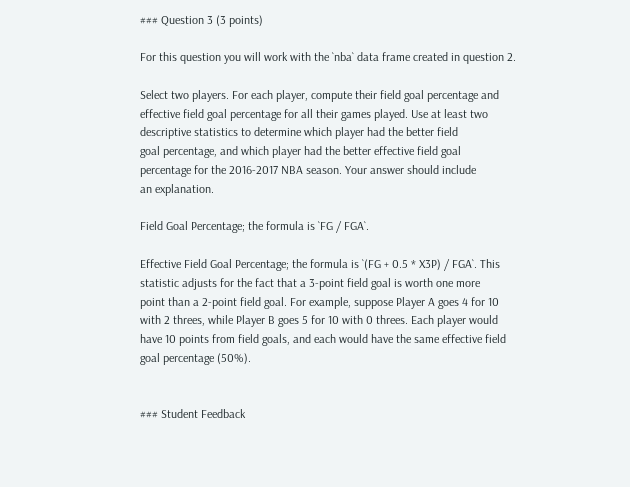### Question 3 (3 points)

For this question you will work with the `nba` data frame created in question 2.

Select two players. For each player, compute their field goal percentage and
effective field goal percentage for all their games played. Use at least two
descriptive statistics to determine which player had the better field
goal percentage, and which player had the better effective field goal
percentage for the 2016-2017 NBA season. Your answer should include
an explanation.

Field Goal Percentage; the formula is `FG / FGA`.

Effective Field Goal Percentage; the formula is `(FG + 0.5 * X3P) / FGA`. This
statistic adjusts for the fact that a 3-point field goal is worth one more
point than a 2-point field goal. For example, suppose Player A goes 4 for 10
with 2 threes, while Player B goes 5 for 10 with 0 threes. Each player would
have 10 points from field goals, and each would have the same effective field
goal percentage (50%).


### Student Feedback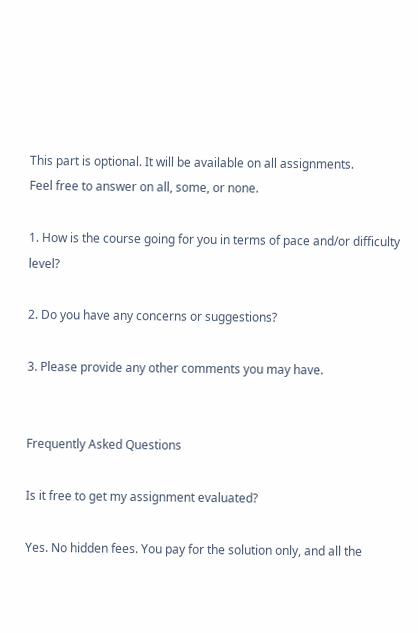This part is optional. It will be available on all assignments.
Feel free to answer on all, some, or none.

1. How is the course going for you in terms of pace and/or difficulty level?

2. Do you have any concerns or suggestions?

3. Please provide any other comments you may have.


Frequently Asked Questions

Is it free to get my assignment evaluated?

Yes. No hidden fees. You pay for the solution only, and all the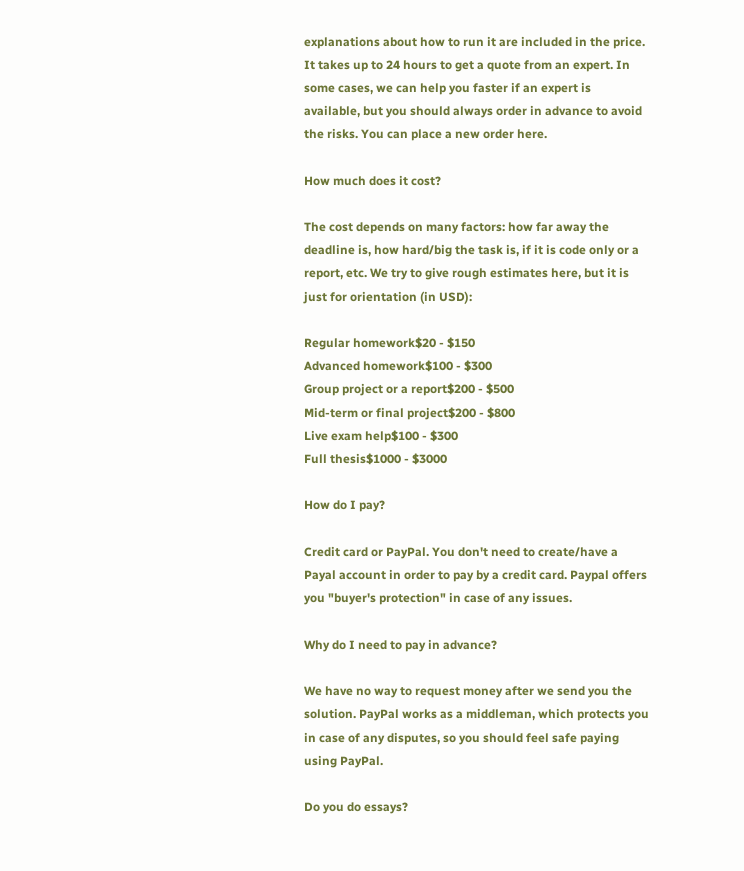explanations about how to run it are included in the price. It takes up to 24 hours to get a quote from an expert. In some cases, we can help you faster if an expert is available, but you should always order in advance to avoid the risks. You can place a new order here.

How much does it cost?

The cost depends on many factors: how far away the deadline is, how hard/big the task is, if it is code only or a report, etc. We try to give rough estimates here, but it is just for orientation (in USD):

Regular homework$20 - $150
Advanced homework$100 - $300
Group project or a report$200 - $500
Mid-term or final project$200 - $800
Live exam help$100 - $300
Full thesis$1000 - $3000

How do I pay?

Credit card or PayPal. You don't need to create/have a Payal account in order to pay by a credit card. Paypal offers you "buyer's protection" in case of any issues.

Why do I need to pay in advance?

We have no way to request money after we send you the solution. PayPal works as a middleman, which protects you in case of any disputes, so you should feel safe paying using PayPal.

Do you do essays?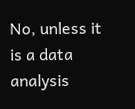No, unless it is a data analysis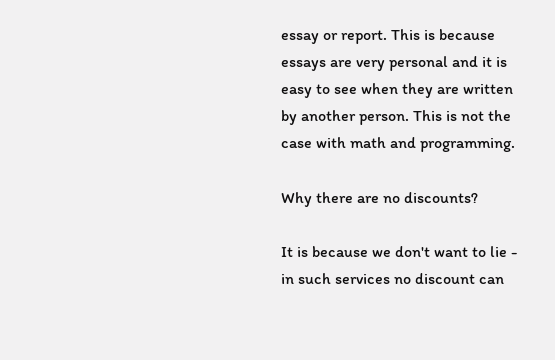essay or report. This is because essays are very personal and it is easy to see when they are written by another person. This is not the case with math and programming.

Why there are no discounts?

It is because we don't want to lie - in such services no discount can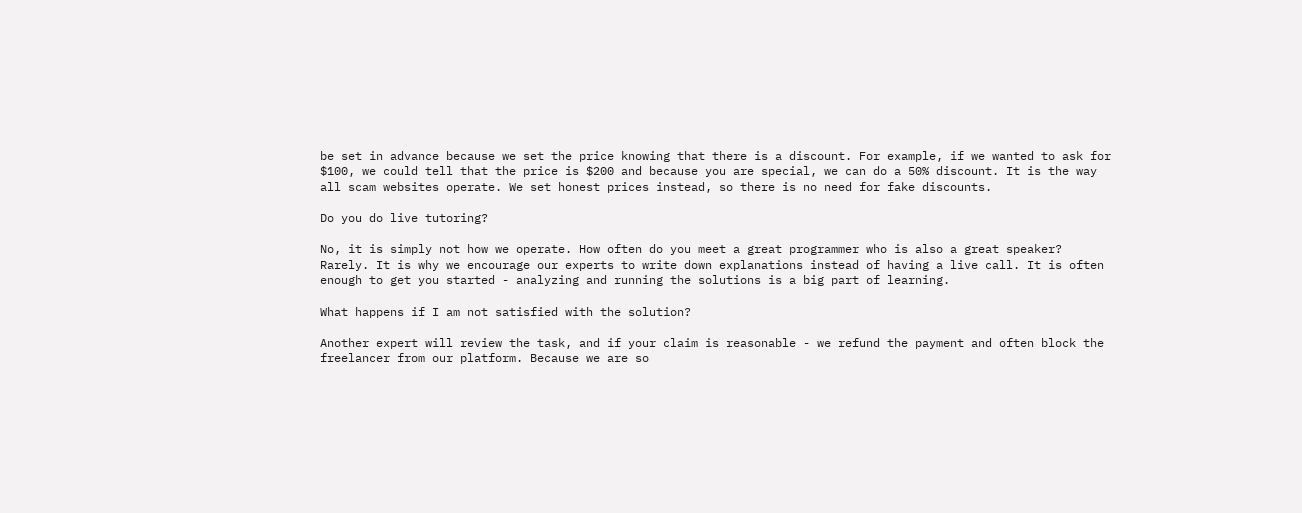be set in advance because we set the price knowing that there is a discount. For example, if we wanted to ask for $100, we could tell that the price is $200 and because you are special, we can do a 50% discount. It is the way all scam websites operate. We set honest prices instead, so there is no need for fake discounts.

Do you do live tutoring?

No, it is simply not how we operate. How often do you meet a great programmer who is also a great speaker? Rarely. It is why we encourage our experts to write down explanations instead of having a live call. It is often enough to get you started - analyzing and running the solutions is a big part of learning.

What happens if I am not satisfied with the solution?

Another expert will review the task, and if your claim is reasonable - we refund the payment and often block the freelancer from our platform. Because we are so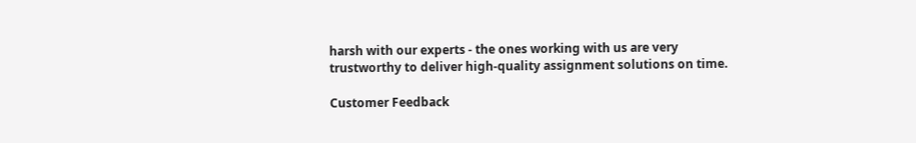harsh with our experts - the ones working with us are very trustworthy to deliver high-quality assignment solutions on time.

Customer Feedback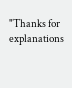"Thanks for explanations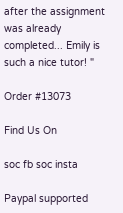after the assignment was already completed... Emily is such a nice tutor! "

Order #13073

Find Us On

soc fb soc insta

Paypal supported